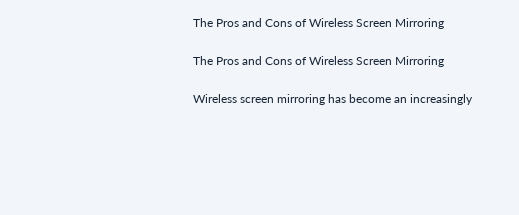The Pros and Cons of Wireless Screen Mirroring

The Pros and Cons of Wireless Screen Mirroring

Wireless screen mirroring has become an increasingly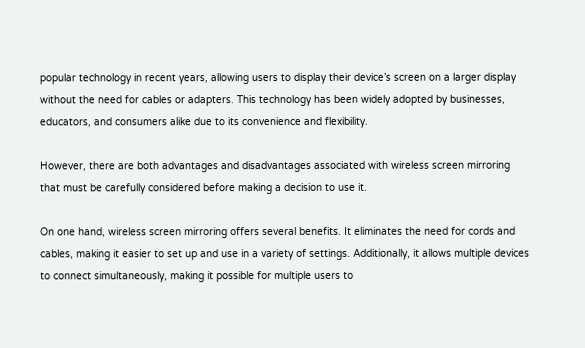popular technology in recent years, allowing users to display their device’s screen on a larger display without the need for cables or adapters. This technology has been widely adopted by businesses, educators, and consumers alike due to its convenience and flexibility.

However, there are both advantages and disadvantages associated with wireless screen mirroring that must be carefully considered before making a decision to use it.

On one hand, wireless screen mirroring offers several benefits. It eliminates the need for cords and cables, making it easier to set up and use in a variety of settings. Additionally, it allows multiple devices to connect simultaneously, making it possible for multiple users to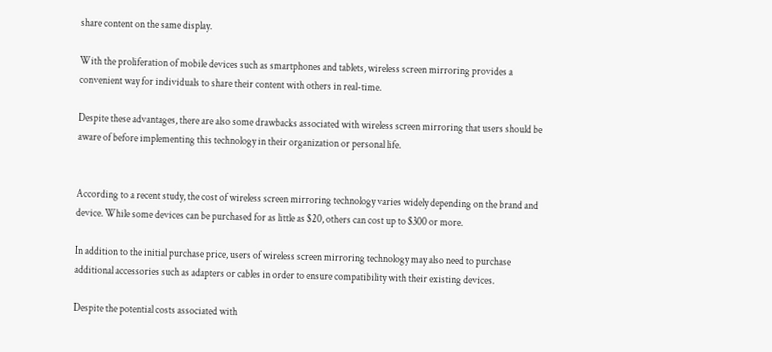share content on the same display.

With the proliferation of mobile devices such as smartphones and tablets, wireless screen mirroring provides a convenient way for individuals to share their content with others in real-time.

Despite these advantages, there are also some drawbacks associated with wireless screen mirroring that users should be aware of before implementing this technology in their organization or personal life.


According to a recent study, the cost of wireless screen mirroring technology varies widely depending on the brand and device. While some devices can be purchased for as little as $20, others can cost up to $300 or more.

In addition to the initial purchase price, users of wireless screen mirroring technology may also need to purchase additional accessories such as adapters or cables in order to ensure compatibility with their existing devices.

Despite the potential costs associated with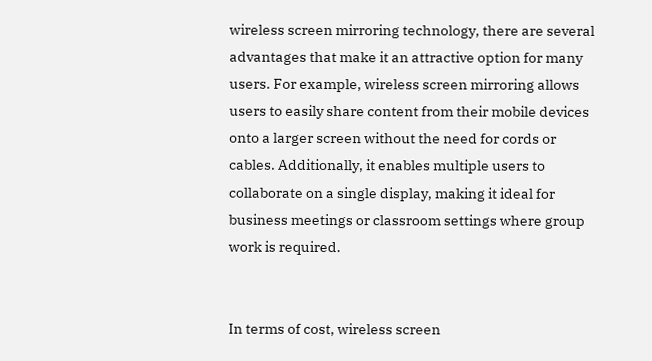wireless screen mirroring technology, there are several advantages that make it an attractive option for many users. For example, wireless screen mirroring allows users to easily share content from their mobile devices onto a larger screen without the need for cords or cables. Additionally, it enables multiple users to collaborate on a single display, making it ideal for business meetings or classroom settings where group work is required.


In terms of cost, wireless screen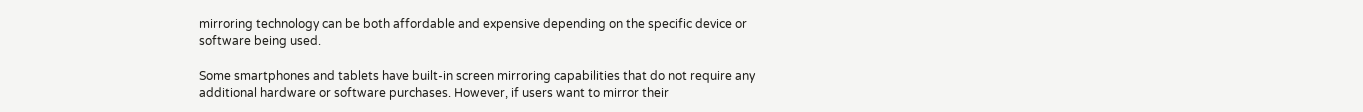mirroring technology can be both affordable and expensive depending on the specific device or software being used.

Some smartphones and tablets have built-in screen mirroring capabilities that do not require any additional hardware or software purchases. However, if users want to mirror their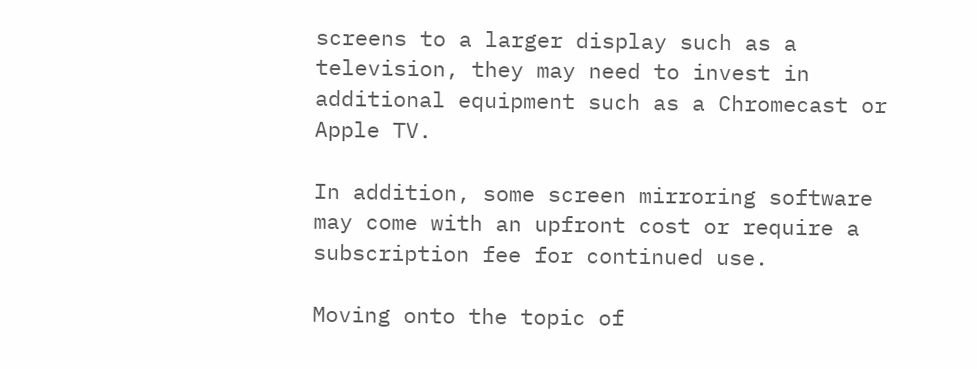screens to a larger display such as a television, they may need to invest in additional equipment such as a Chromecast or Apple TV.

In addition, some screen mirroring software may come with an upfront cost or require a subscription fee for continued use.

Moving onto the topic of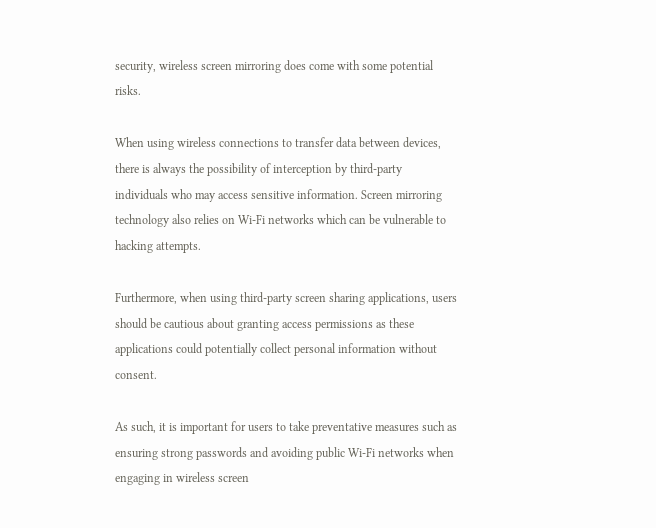security, wireless screen mirroring does come with some potential risks.

When using wireless connections to transfer data between devices, there is always the possibility of interception by third-party individuals who may access sensitive information. Screen mirroring technology also relies on Wi-Fi networks which can be vulnerable to hacking attempts.

Furthermore, when using third-party screen sharing applications, users should be cautious about granting access permissions as these applications could potentially collect personal information without consent.

As such, it is important for users to take preventative measures such as ensuring strong passwords and avoiding public Wi-Fi networks when engaging in wireless screen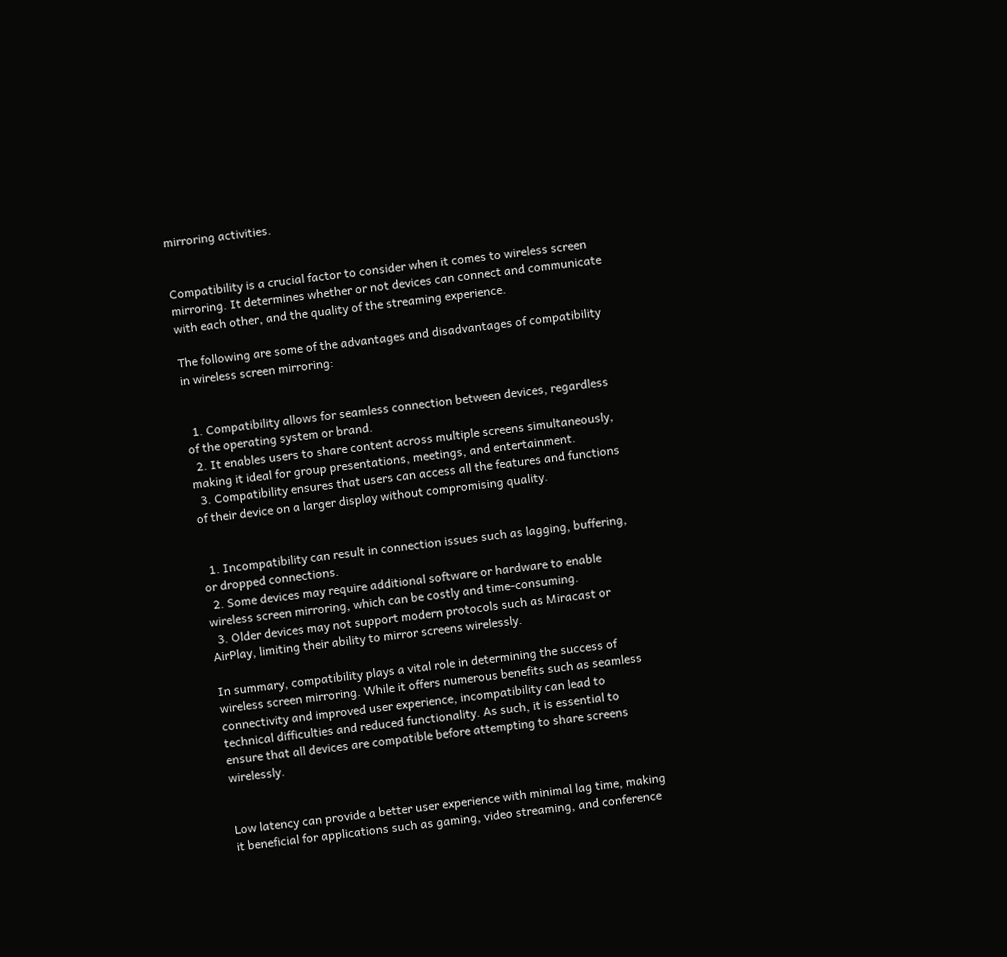mirroring activities.


Compatibility is a crucial factor to consider when it comes to wireless screen mirroring. It determines whether or not devices can connect and communicate with each other, and the quality of the streaming experience.

The following are some of the advantages and disadvantages of compatibility in wireless screen mirroring:


  1. Compatibility allows for seamless connection between devices, regardless of the operating system or brand.
  2. It enables users to share content across multiple screens simultaneously, making it ideal for group presentations, meetings, and entertainment.
  3. Compatibility ensures that users can access all the features and functions of their device on a larger display without compromising quality.


  1. Incompatibility can result in connection issues such as lagging, buffering, or dropped connections.
  2. Some devices may require additional software or hardware to enable wireless screen mirroring, which can be costly and time-consuming.
  3. Older devices may not support modern protocols such as Miracast or AirPlay, limiting their ability to mirror screens wirelessly.

In summary, compatibility plays a vital role in determining the success of wireless screen mirroring. While it offers numerous benefits such as seamless connectivity and improved user experience, incompatibility can lead to technical difficulties and reduced functionality. As such, it is essential to ensure that all devices are compatible before attempting to share screens wirelessly.


Low latency can provide a better user experience with minimal lag time, making it beneficial for applications such as gaming, video streaming, and conference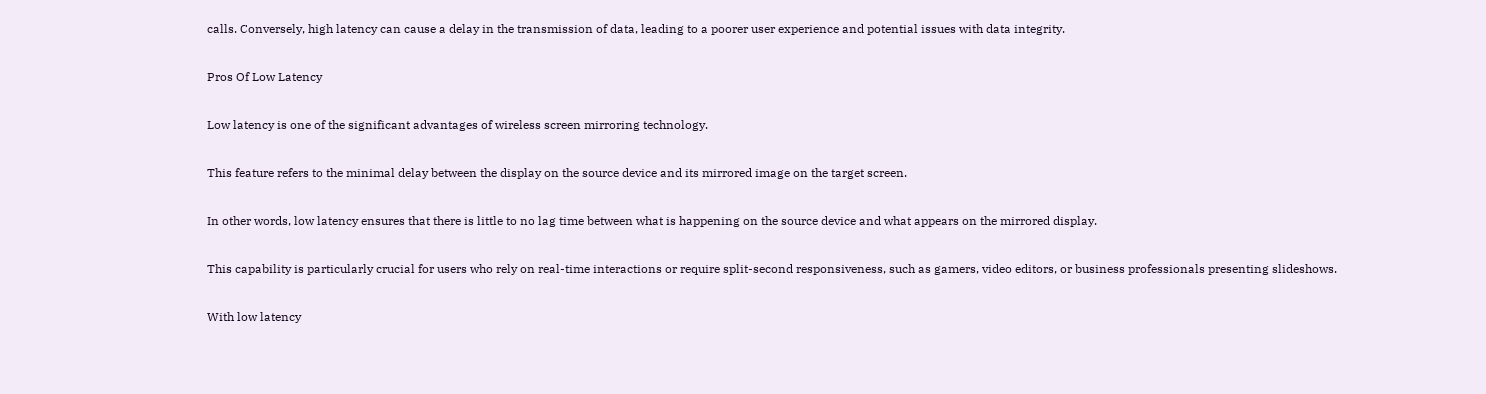calls. Conversely, high latency can cause a delay in the transmission of data, leading to a poorer user experience and potential issues with data integrity.

Pros Of Low Latency

Low latency is one of the significant advantages of wireless screen mirroring technology.

This feature refers to the minimal delay between the display on the source device and its mirrored image on the target screen.

In other words, low latency ensures that there is little to no lag time between what is happening on the source device and what appears on the mirrored display.

This capability is particularly crucial for users who rely on real-time interactions or require split-second responsiveness, such as gamers, video editors, or business professionals presenting slideshows.

With low latency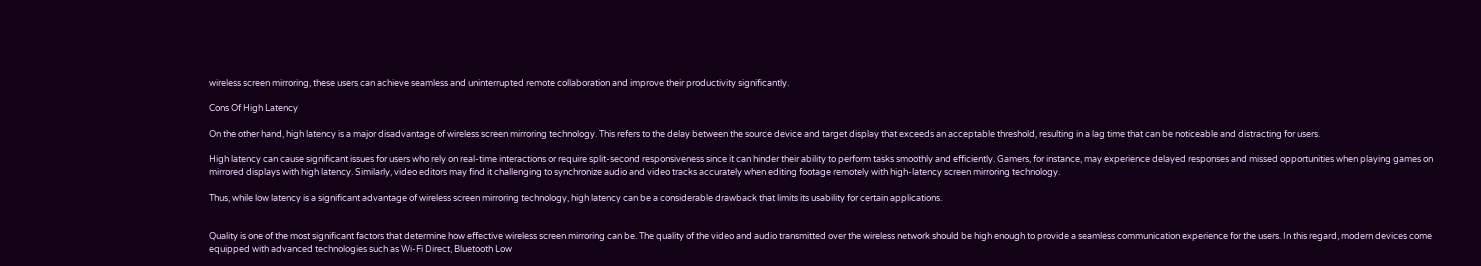wireless screen mirroring, these users can achieve seamless and uninterrupted remote collaboration and improve their productivity significantly.

Cons Of High Latency

On the other hand, high latency is a major disadvantage of wireless screen mirroring technology. This refers to the delay between the source device and target display that exceeds an acceptable threshold, resulting in a lag time that can be noticeable and distracting for users.

High latency can cause significant issues for users who rely on real-time interactions or require split-second responsiveness since it can hinder their ability to perform tasks smoothly and efficiently. Gamers, for instance, may experience delayed responses and missed opportunities when playing games on mirrored displays with high latency. Similarly, video editors may find it challenging to synchronize audio and video tracks accurately when editing footage remotely with high-latency screen mirroring technology.

Thus, while low latency is a significant advantage of wireless screen mirroring technology, high latency can be a considerable drawback that limits its usability for certain applications.


Quality is one of the most significant factors that determine how effective wireless screen mirroring can be. The quality of the video and audio transmitted over the wireless network should be high enough to provide a seamless communication experience for the users. In this regard, modern devices come equipped with advanced technologies such as Wi-Fi Direct, Bluetooth Low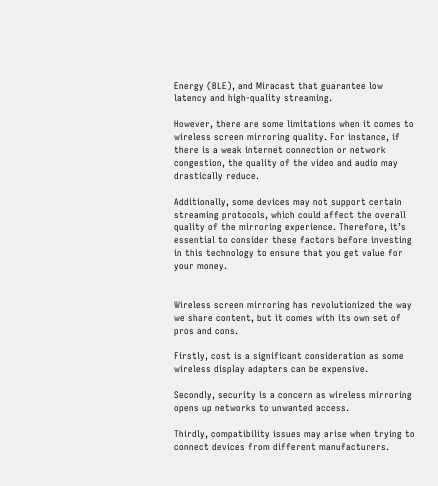Energy (BLE), and Miracast that guarantee low latency and high-quality streaming.

However, there are some limitations when it comes to wireless screen mirroring quality. For instance, if there is a weak internet connection or network congestion, the quality of the video and audio may drastically reduce.

Additionally, some devices may not support certain streaming protocols, which could affect the overall quality of the mirroring experience. Therefore, it’s essential to consider these factors before investing in this technology to ensure that you get value for your money.


Wireless screen mirroring has revolutionized the way we share content, but it comes with its own set of pros and cons.

Firstly, cost is a significant consideration as some wireless display adapters can be expensive.

Secondly, security is a concern as wireless mirroring opens up networks to unwanted access.

Thirdly, compatibility issues may arise when trying to connect devices from different manufacturers.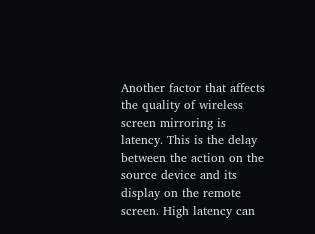Another factor that affects the quality of wireless screen mirroring is latency. This is the delay between the action on the source device and its display on the remote screen. High latency can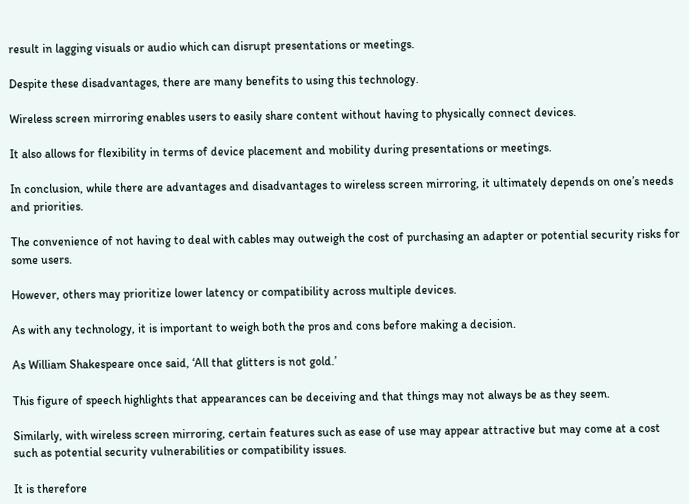result in lagging visuals or audio which can disrupt presentations or meetings.

Despite these disadvantages, there are many benefits to using this technology.

Wireless screen mirroring enables users to easily share content without having to physically connect devices.

It also allows for flexibility in terms of device placement and mobility during presentations or meetings.

In conclusion, while there are advantages and disadvantages to wireless screen mirroring, it ultimately depends on one’s needs and priorities.

The convenience of not having to deal with cables may outweigh the cost of purchasing an adapter or potential security risks for some users.

However, others may prioritize lower latency or compatibility across multiple devices.

As with any technology, it is important to weigh both the pros and cons before making a decision.

As William Shakespeare once said, ‘All that glitters is not gold.’

This figure of speech highlights that appearances can be deceiving and that things may not always be as they seem.

Similarly, with wireless screen mirroring, certain features such as ease of use may appear attractive but may come at a cost such as potential security vulnerabilities or compatibility issues.

It is therefore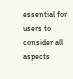essential for users to consider all aspects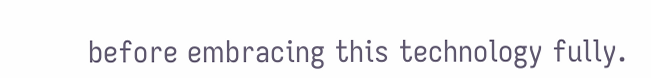before embracing this technology fully.